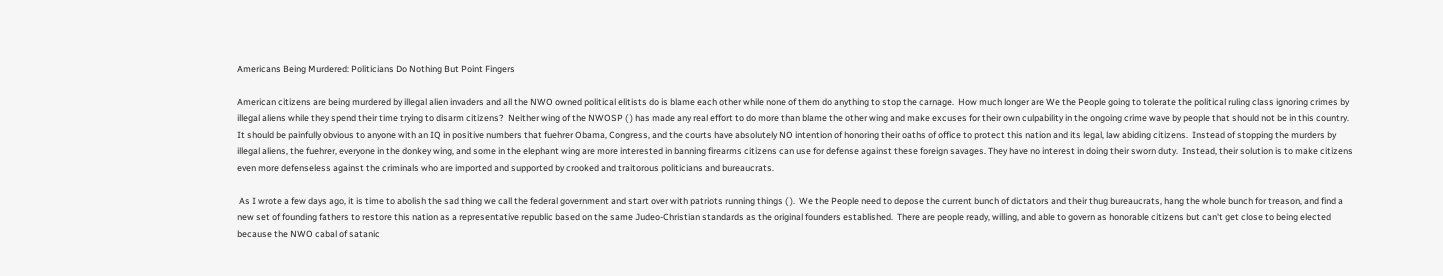Americans Being Murdered: Politicians Do Nothing But Point Fingers

American citizens are being murdered by illegal alien invaders and all the NWO owned political elitists do is blame each other while none of them do anything to stop the carnage.  How much longer are We the People going to tolerate the political ruling class ignoring crimes by illegal aliens while they spend their time trying to disarm citizens?  Neither wing of the NWOSP ( ) has made any real effort to do more than blame the other wing and make excuses for their own culpability in the ongoing crime wave by people that should not be in this country.  It should be painfully obvious to anyone with an IQ in positive numbers that fuehrer Obama, Congress, and the courts have absolutely NO intention of honoring their oaths of office to protect this nation and its legal, law abiding citizens.  Instead of stopping the murders by illegal aliens, the fuehrer, everyone in the donkey wing, and some in the elephant wing are more interested in banning firearms citizens can use for defense against these foreign savages. They have no interest in doing their sworn duty.  Instead, their solution is to make citizens even more defenseless against the criminals who are imported and supported by crooked and traitorous politicians and bureaucrats.

 As I wrote a few days ago, it is time to abolish the sad thing we call the federal government and start over with patriots running things ( ).  We the People need to depose the current bunch of dictators and their thug bureaucrats, hang the whole bunch for treason, and find a new set of founding fathers to restore this nation as a representative republic based on the same Judeo-Christian standards as the original founders established.  There are people ready, willing, and able to govern as honorable citizens but can't get close to being elected because the NWO cabal of satanic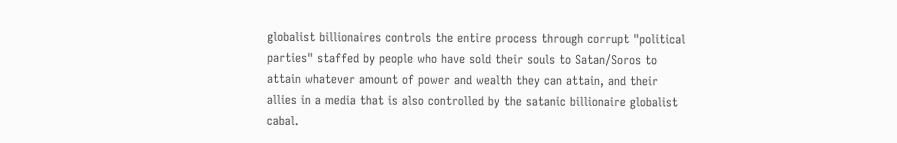globalist billionaires controls the entire process through corrupt "political parties" staffed by people who have sold their souls to Satan/Soros to attain whatever amount of power and wealth they can attain, and their allies in a media that is also controlled by the satanic billionaire globalist cabal.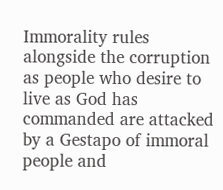Immorality rules alongside the corruption as people who desire to live as God has commanded are attacked by a Gestapo of immoral people and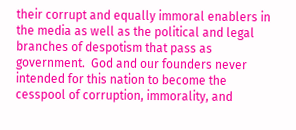their corrupt and equally immoral enablers in the media as well as the political and legal branches of despotism that pass as government.  God and our founders never intended for this nation to become the cesspool of corruption, immorality, and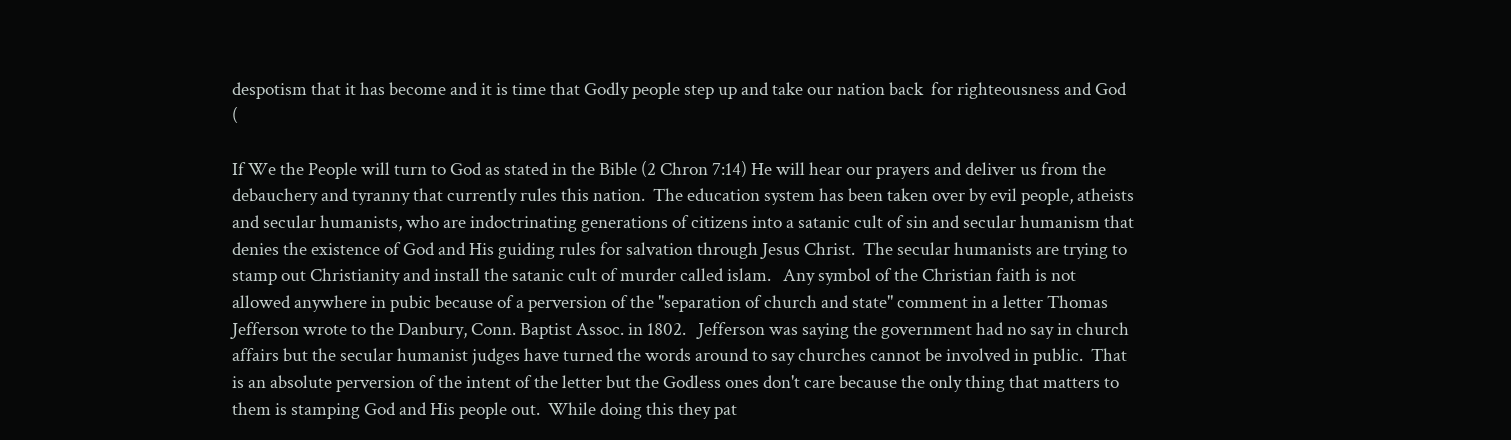despotism that it has become and it is time that Godly people step up and take our nation back  for righteousness and God (

If We the People will turn to God as stated in the Bible (2 Chron 7:14) He will hear our prayers and deliver us from the debauchery and tyranny that currently rules this nation.  The education system has been taken over by evil people, atheists and secular humanists, who are indoctrinating generations of citizens into a satanic cult of sin and secular humanism that denies the existence of God and His guiding rules for salvation through Jesus Christ.  The secular humanists are trying to stamp out Christianity and install the satanic cult of murder called islam.   Any symbol of the Christian faith is not allowed anywhere in pubic because of a perversion of the "separation of church and state" comment in a letter Thomas Jefferson wrote to the Danbury, Conn. Baptist Assoc. in 1802.   Jefferson was saying the government had no say in church affairs but the secular humanist judges have turned the words around to say churches cannot be involved in public.  That is an absolute perversion of the intent of the letter but the Godless ones don't care because the only thing that matters to them is stamping God and His people out.  While doing this they pat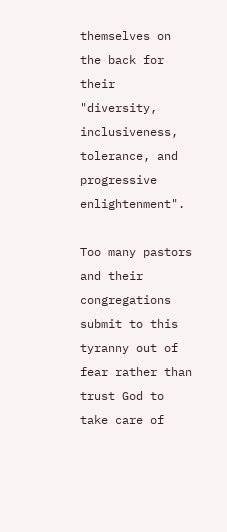themselves on the back for their "diversity, inclusiveness, tolerance, and progressive enlightenment".

Too many pastors and their congregations submit to this tyranny out of fear rather than trust God to take care of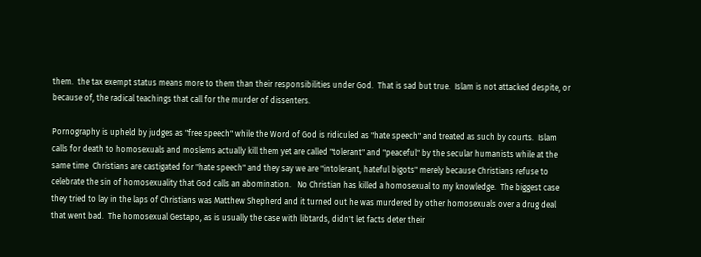them.  the tax exempt status means more to them than their responsibilities under God.  That is sad but true.  Islam is not attacked despite, or because of, the radical teachings that call for the murder of dissenters.

Pornography is upheld by judges as "free speech" while the Word of God is ridiculed as "hate speech" and treated as such by courts.  Islam calls for death to homosexuals and moslems actually kill them yet are called "tolerant" and "peaceful" by the secular humanists while at the same time  Christians are castigated for "hate speech" and they say we are "intolerant, hateful bigots" merely because Christians refuse to celebrate the sin of homosexuality that God calls an abomination.   No Christian has killed a homosexual to my knowledge.  The biggest case they tried to lay in the laps of Christians was Matthew Shepherd and it turned out he was murdered by other homosexuals over a drug deal that went bad.  The homosexual Gestapo, as is usually the case with libtards, didn't let facts deter their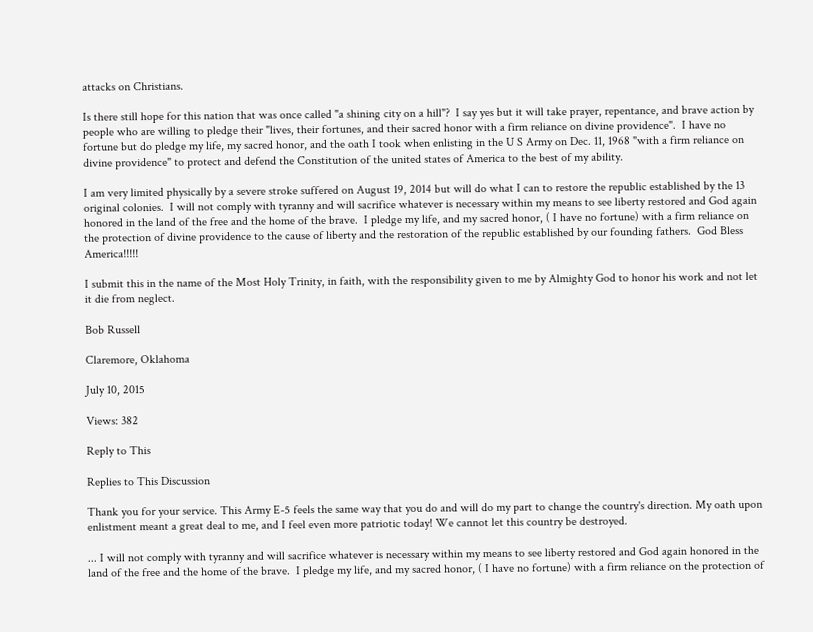attacks on Christians.

Is there still hope for this nation that was once called "a shining city on a hill"?  I say yes but it will take prayer, repentance, and brave action by people who are willing to pledge their "lives, their fortunes, and their sacred honor with a firm reliance on divine providence".  I have no fortune but do pledge my life, my sacred honor, and the oath I took when enlisting in the U S Army on Dec. 11, 1968 "with a firm reliance on divine providence" to protect and defend the Constitution of the united states of America to the best of my ability.

I am very limited physically by a severe stroke suffered on August 19, 2014 but will do what I can to restore the republic established by the 13 original colonies.  I will not comply with tyranny and will sacrifice whatever is necessary within my means to see liberty restored and God again honored in the land of the free and the home of the brave.  I pledge my life, and my sacred honor, ( I have no fortune) with a firm reliance on the protection of divine providence to the cause of liberty and the restoration of the republic established by our founding fathers.  God Bless America!!!!!

I submit this in the name of the Most Holy Trinity, in faith, with the responsibility given to me by Almighty God to honor his work and not let it die from neglect.

Bob Russell

Claremore, Oklahoma

July 10, 2015

Views: 382

Reply to This

Replies to This Discussion

Thank you for your service. This Army E-5 feels the same way that you do and will do my part to change the country's direction. My oath upon enlistment meant a great deal to me, and I feel even more patriotic today! We cannot let this country be destroyed.

... I will not comply with tyranny and will sacrifice whatever is necessary within my means to see liberty restored and God again honored in the land of the free and the home of the brave.  I pledge my life, and my sacred honor, ( I have no fortune) with a firm reliance on the protection of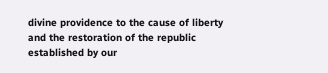divine providence to the cause of liberty and the restoration of the republic established by our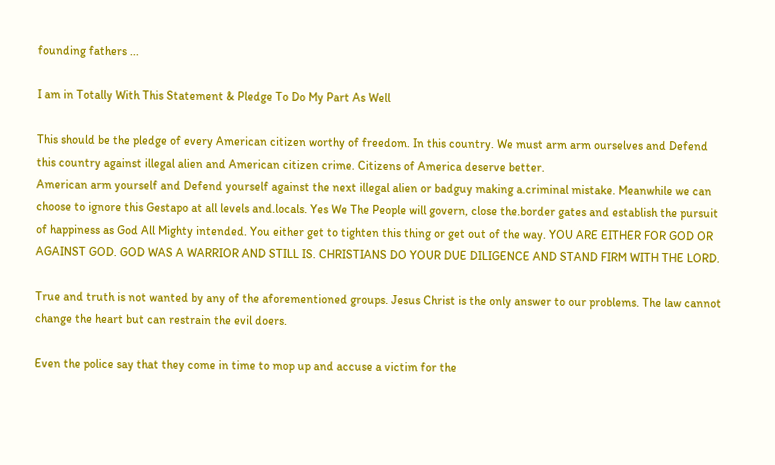founding fathers ...

I am in Totally With This Statement & Pledge To Do My Part As Well

This should be the pledge of every American citizen worthy of freedom. In this country. We must arm arm ourselves and Defend this country against illegal alien and American citizen crime. Citizens of America deserve better.
American arm yourself and Defend yourself against the next illegal alien or badguy making a.criminal mistake. Meanwhile we can choose to ignore this Gestapo at all levels and.locals. Yes We The People will govern, close the.border gates and establish the pursuit of happiness as God All Mighty intended. You either get to tighten this thing or get out of the way. YOU ARE EITHER FOR GOD OR AGAINST GOD. GOD WAS A WARRIOR AND STILL IS. CHRISTIANS DO YOUR DUE DILIGENCE AND STAND FIRM WITH THE LORD.

True and truth is not wanted by any of the aforementioned groups. Jesus Christ is the only answer to our problems. The law cannot change the heart but can restrain the evil doers.

Even the police say that they come in time to mop up and accuse a victim for the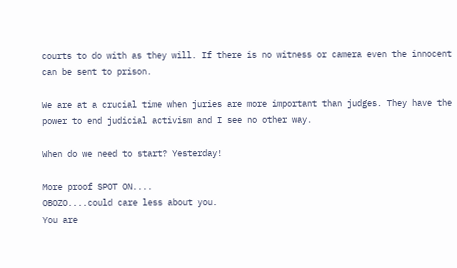courts to do with as they will. If there is no witness or camera even the innocent can be sent to prison.

We are at a crucial time when juries are more important than judges. They have the power to end judicial activism and I see no other way.

When do we need to start? Yesterday!

More proof SPOT ON....
OBOZO....could care less about you.
You are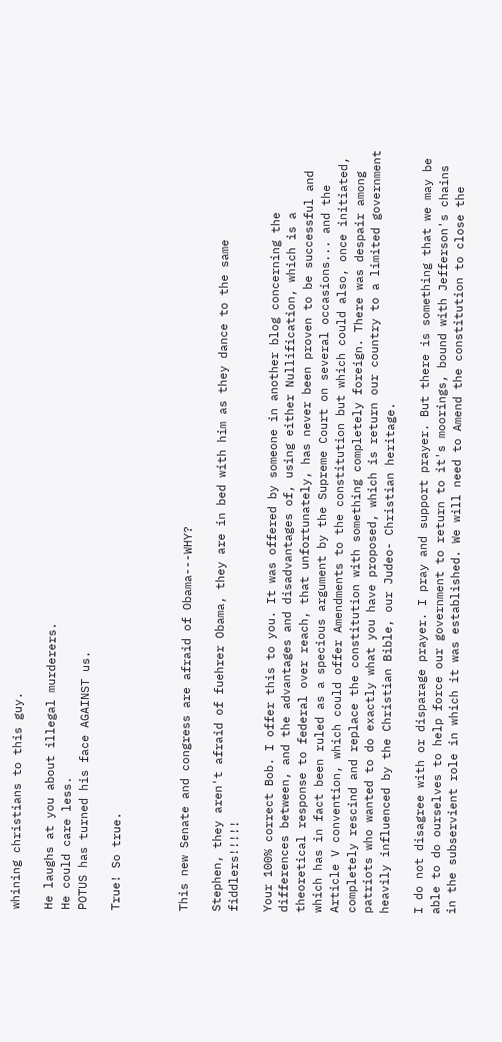whining christians to this guy.

He laughs at you about illegal murderers.
He could care less.
POTUS has turned his face AGAINST us.

True! So true.



This new Senate and congress are afraid of Obama---WHY?

Stephen, they aren't afraid of fuehrer Obama, they are in bed with him as they dance to the same fiddlers!!!!!

Your 100% correct Bob. I offer this to you. It was offered by someone in another blog concerning the differences between, and the advantages and disadvantages of, using either Nullification, which is a theoretical response to federal over reach, that unfortunately, has never been proven to be successful and which has in fact been ruled as a specious argument by the Supreme Court on several occasions... and the Article V convention, which could offer Amendments to the constitution but which could also, once initiated, completely rescind and replace the constitution with something completely foreign. There was despair among patriots who wanted to do exactly what you have proposed, which is return our country to a limited government heavily influenced by the Christian Bible, our Judeo- Christian heritage.

I do not disagree with or disparage prayer. I pray and support prayer. But there is something that we may be able to do ourselves to help force our government to return to it's moorings, bound with Jefferson's chains in the subservient role in which it was established. We will need to Amend the constitution to close the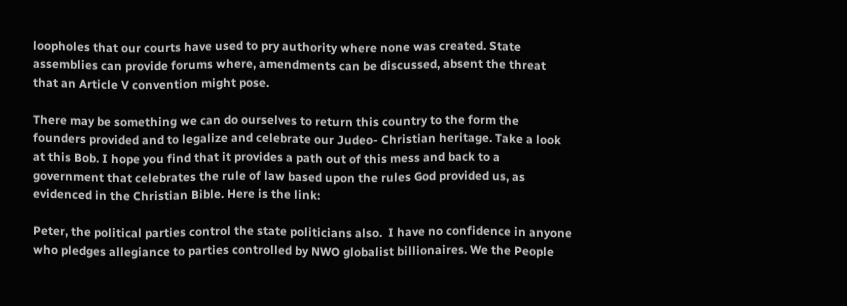loopholes that our courts have used to pry authority where none was created. State assemblies can provide forums where, amendments can be discussed, absent the threat that an Article V convention might pose.

There may be something we can do ourselves to return this country to the form the founders provided and to legalize and celebrate our Judeo- Christian heritage. Take a look at this Bob. I hope you find that it provides a path out of this mess and back to a government that celebrates the rule of law based upon the rules God provided us, as evidenced in the Christian Bible. Here is the link:

Peter, the political parties control the state politicians also.  I have no confidence in anyone who pledges allegiance to parties controlled by NWO globalist billionaires. We the People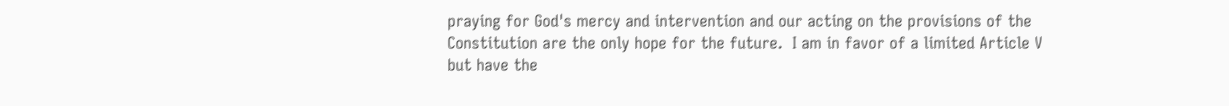praying for God's mercy and intervention and our acting on the provisions of the Constitution are the only hope for the future.  I am in favor of a limited Article V but have the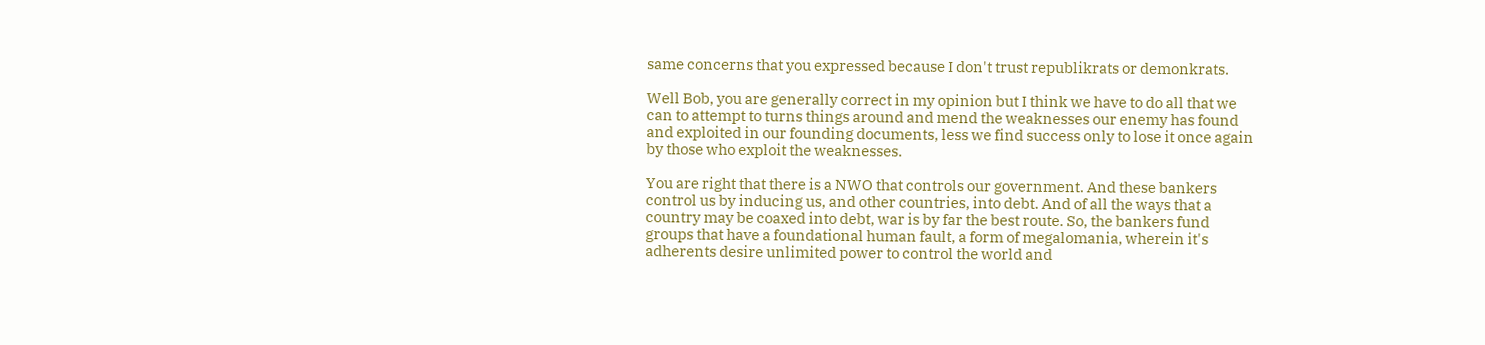same concerns that you expressed because I don't trust republikrats or demonkrats.

Well Bob, you are generally correct in my opinion but I think we have to do all that we can to attempt to turns things around and mend the weaknesses our enemy has found and exploited in our founding documents, less we find success only to lose it once again by those who exploit the weaknesses.

You are right that there is a NWO that controls our government. And these bankers control us by inducing us, and other countries, into debt. And of all the ways that a country may be coaxed into debt, war is by far the best route. So, the bankers fund groups that have a foundational human fault, a form of megalomania, wherein it's adherents desire unlimited power to control the world and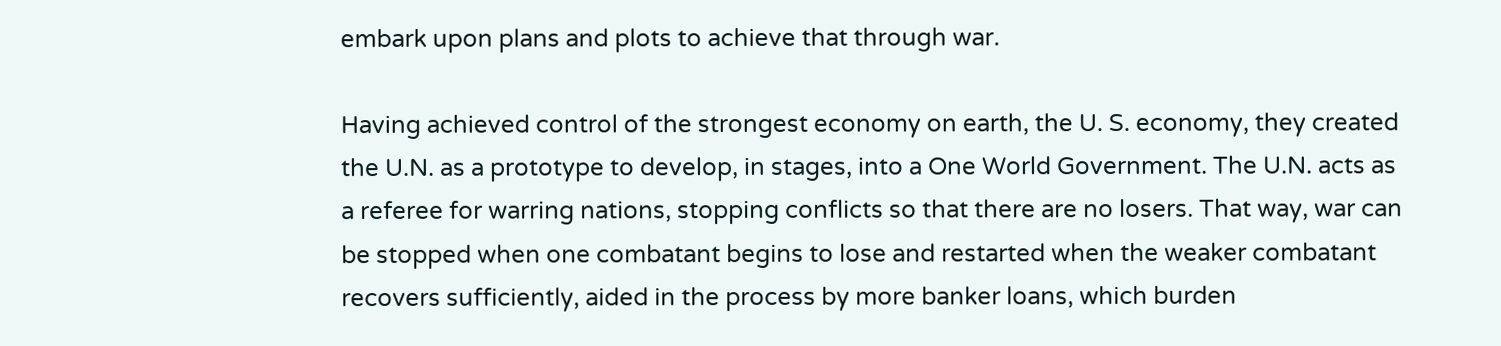embark upon plans and plots to achieve that through war.

Having achieved control of the strongest economy on earth, the U. S. economy, they created the U.N. as a prototype to develop, in stages, into a One World Government. The U.N. acts as a referee for warring nations, stopping conflicts so that there are no losers. That way, war can be stopped when one combatant begins to lose and restarted when the weaker combatant recovers sufficiently, aided in the process by more banker loans, which burden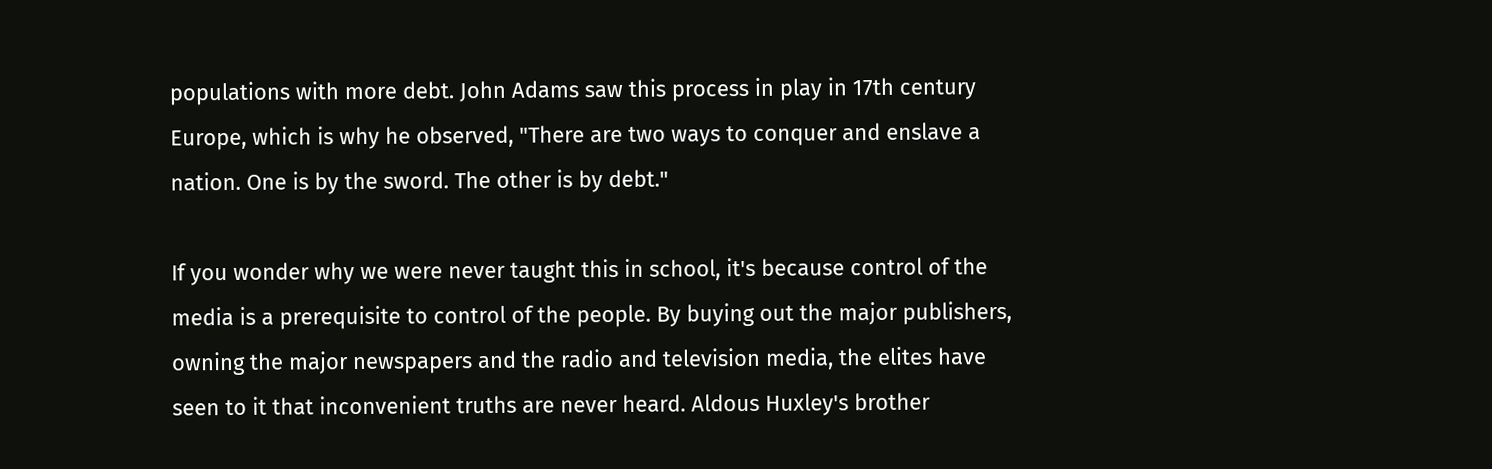populations with more debt. John Adams saw this process in play in 17th century Europe, which is why he observed, "There are two ways to conquer and enslave a nation. One is by the sword. The other is by debt."

If you wonder why we were never taught this in school, it's because control of the media is a prerequisite to control of the people. By buying out the major publishers, owning the major newspapers and the radio and television media, the elites have seen to it that inconvenient truths are never heard. Aldous Huxley's brother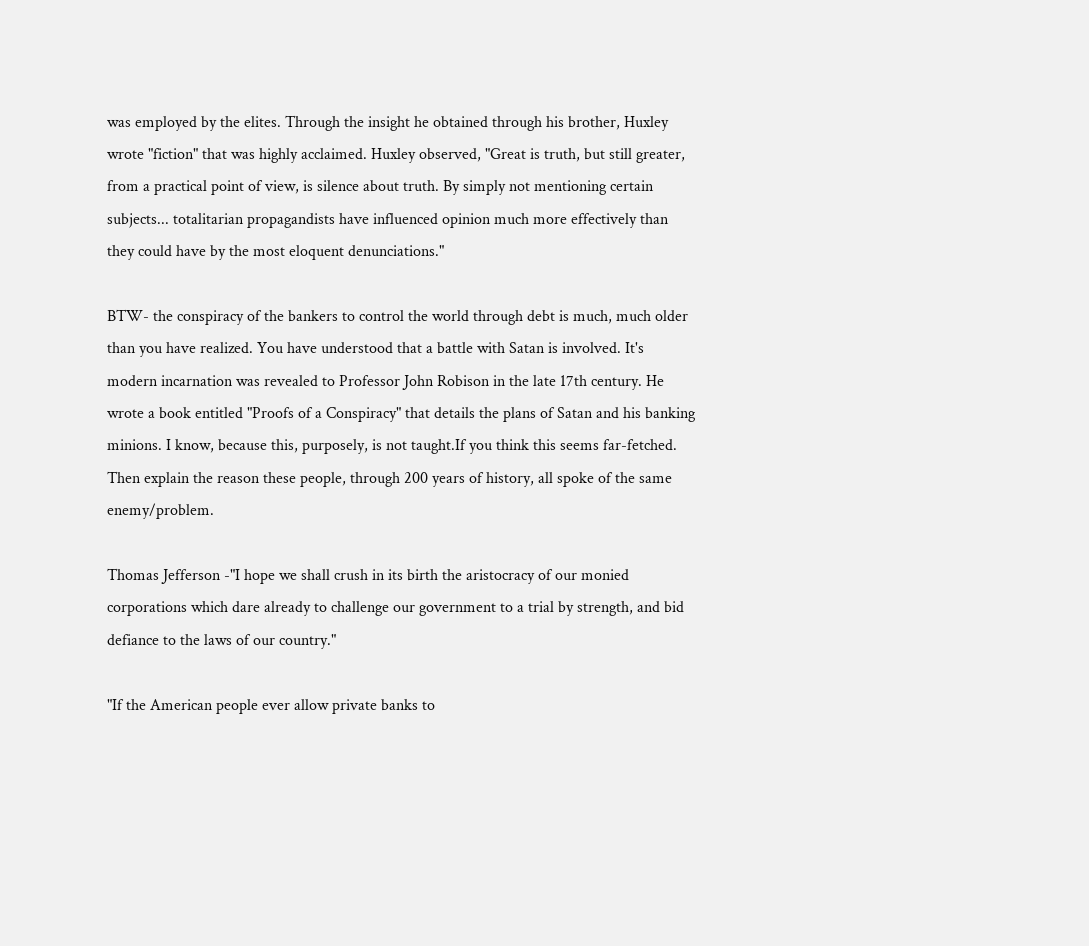was employed by the elites. Through the insight he obtained through his brother, Huxley wrote "fiction" that was highly acclaimed. Huxley observed, "Great is truth, but still greater, from a practical point of view, is silence about truth. By simply not mentioning certain subjects... totalitarian propagandists have influenced opinion much more effectively than they could have by the most eloquent denunciations."

BTW- the conspiracy of the bankers to control the world through debt is much, much older than you have realized. You have understood that a battle with Satan is involved. It's modern incarnation was revealed to Professor John Robison in the late 17th century. He wrote a book entitled "Proofs of a Conspiracy" that details the plans of Satan and his banking minions. I know, because this, purposely, is not taught.If you think this seems far-fetched. Then explain the reason these people, through 200 years of history, all spoke of the same enemy/problem.

Thomas Jefferson -"I hope we shall crush in its birth the aristocracy of our monied corporations which dare already to challenge our government to a trial by strength, and bid defiance to the laws of our country."

"If the American people ever allow private banks to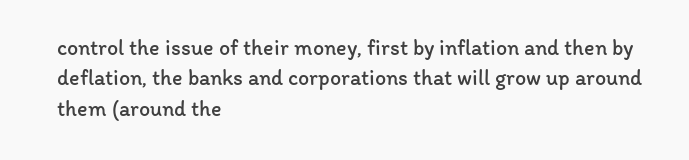control the issue of their money, first by inflation and then by deflation, the banks and corporations that will grow up around them (around the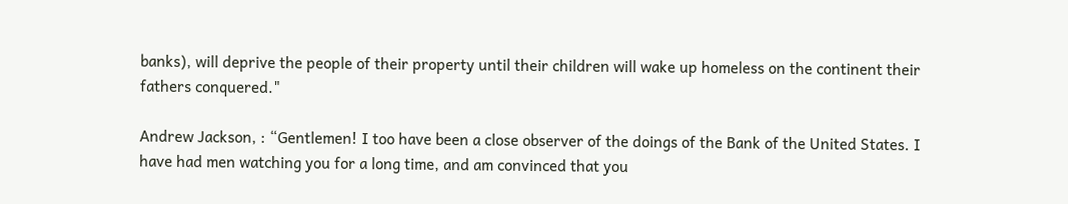banks), will deprive the people of their property until their children will wake up homeless on the continent their fathers conquered."

Andrew Jackson, : “Gentlemen! I too have been a close observer of the doings of the Bank of the United States. I have had men watching you for a long time, and am convinced that you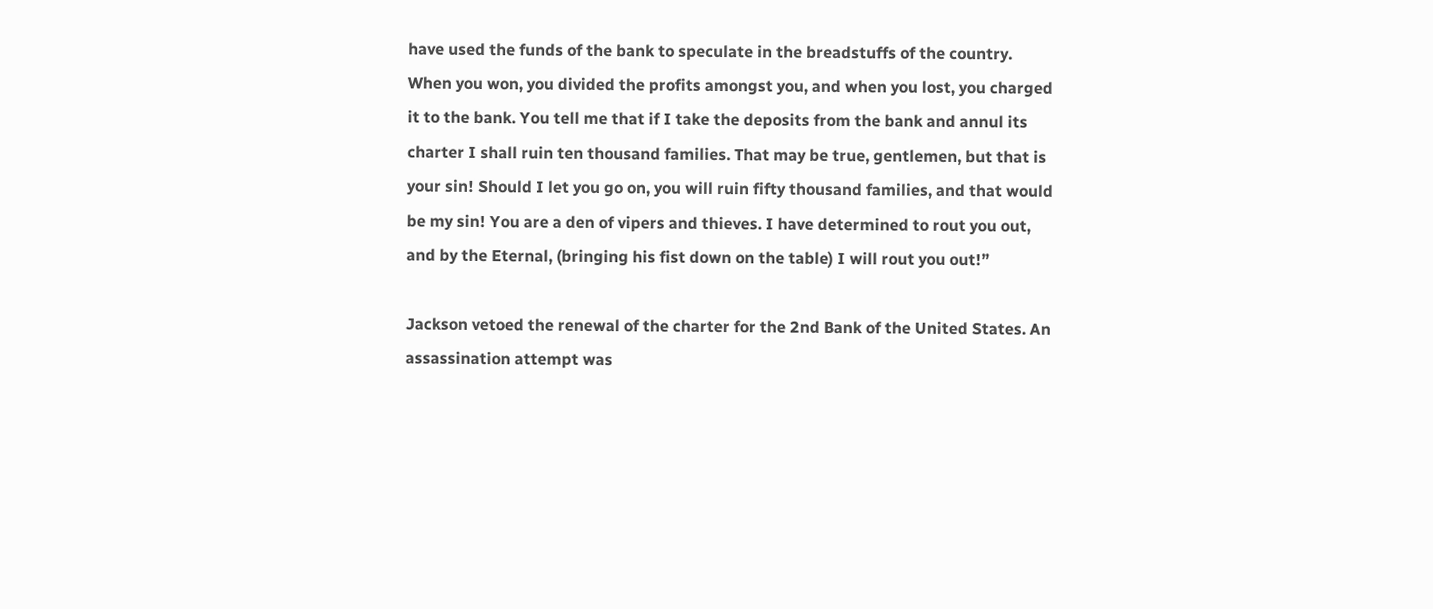have used the funds of the bank to speculate in the breadstuffs of the country. When you won, you divided the profits amongst you, and when you lost, you charged it to the bank. You tell me that if I take the deposits from the bank and annul its charter I shall ruin ten thousand families. That may be true, gentlemen, but that is your sin! Should I let you go on, you will ruin fifty thousand families, and that would be my sin! You are a den of vipers and thieves. I have determined to rout you out, and by the Eternal, (bringing his fist down on the table) I will rout you out!”

Jackson vetoed the renewal of the charter for the 2nd Bank of the United States. An assassination attempt was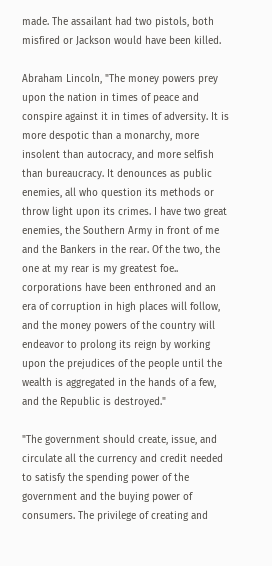made. The assailant had two pistols, both misfired or Jackson would have been killed.

Abraham Lincoln, "The money powers prey upon the nation in times of peace and conspire against it in times of adversity. It is more despotic than a monarchy, more insolent than autocracy, and more selfish than bureaucracy. It denounces as public enemies, all who question its methods or throw light upon its crimes. I have two great enemies, the Southern Army in front of me and the Bankers in the rear. Of the two, the one at my rear is my greatest foe.. corporations have been enthroned and an era of corruption in high places will follow, and the money powers of the country will endeavor to prolong its reign by working upon the prejudices of the people until the wealth is aggregated in the hands of a few, and the Republic is destroyed."

"The government should create, issue, and circulate all the currency and credit needed to satisfy the spending power of the government and the buying power of consumers. The privilege of creating and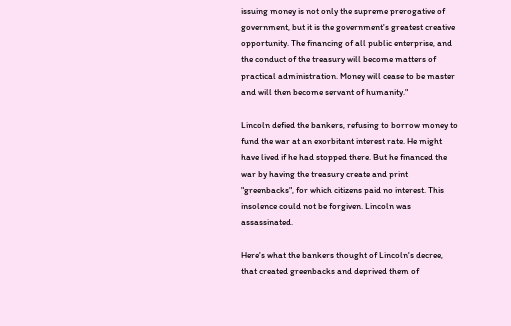issuing money is not only the supreme prerogative of government, but it is the government's greatest creative opportunity. The financing of all public enterprise, and the conduct of the treasury will become matters of practical administration. Money will cease to be master and will then become servant of humanity."

Lincoln defied the bankers, refusing to borrow money to fund the war at an exorbitant interest rate. He might have lived if he had stopped there. But he financed the war by having the treasury create and print "greenbacks", for which citizens paid no interest. This insolence could not be forgiven. Lincoln was assassinated.

Here's what the bankers thought of Lincoln's decree, that created greenbacks and deprived them of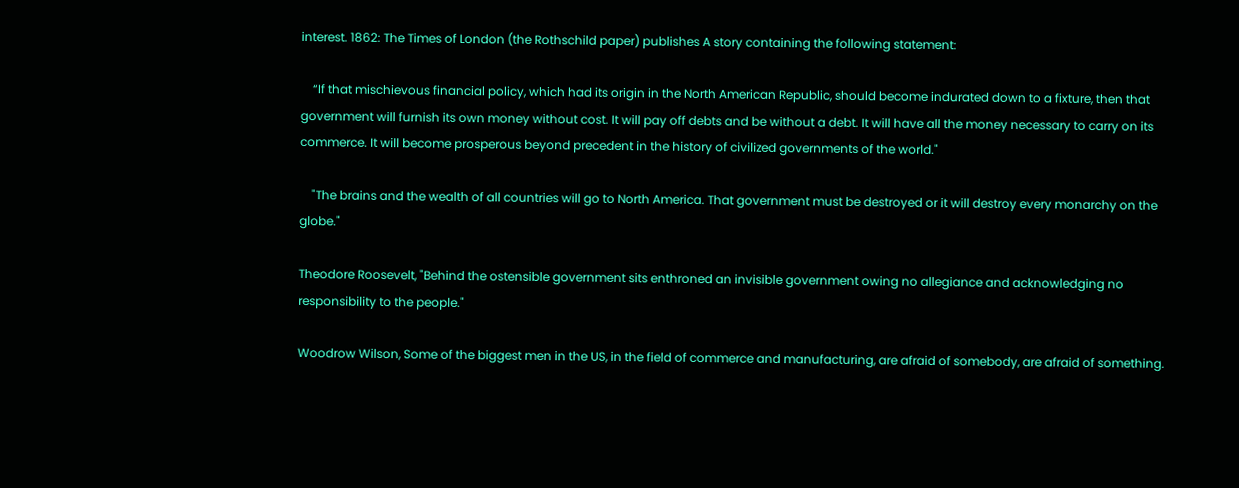interest. 1862: The Times of London (the Rothschild paper) publishes A story containing the following statement:

    “If that mischievous financial policy, which had its origin in the North American Republic, should become indurated down to a fixture, then that government will furnish its own money without cost. It will pay off debts and be without a debt. It will have all the money necessary to carry on its commerce. It will become prosperous beyond precedent in the history of civilized governments of the world."

    "The brains and the wealth of all countries will go to North America. That government must be destroyed or it will destroy every monarchy on the globe."

Theodore Roosevelt, "Behind the ostensible government sits enthroned an invisible government owing no allegiance and acknowledging no responsibility to the people."

Woodrow Wilson, Some of the biggest men in the US, in the field of commerce and manufacturing, are afraid of somebody, are afraid of something.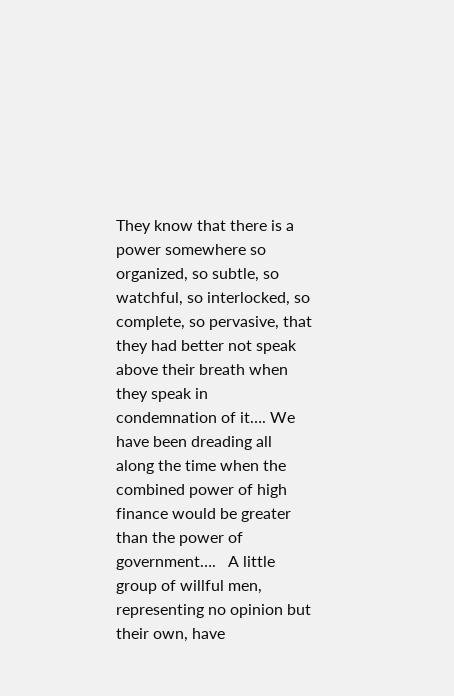They know that there is a power somewhere so organized, so subtle, so watchful, so interlocked, so complete, so pervasive, that they had better not speak above their breath when they speak in condemnation of it…. We have been dreading all along the time when the combined power of high finance would be greater than the power of government….   A little group of willful men, representing no opinion but their own, have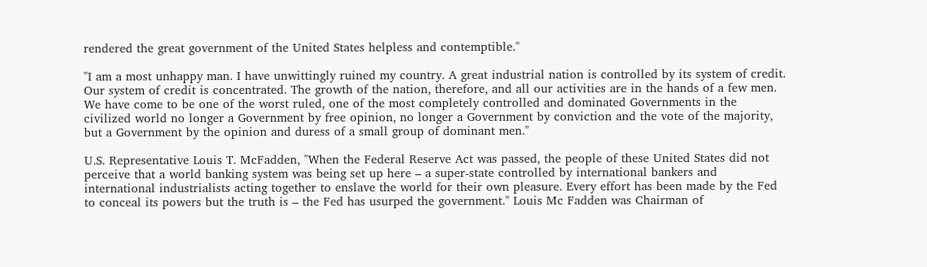rendered the great government of the United States helpless and contemptible."

"I am a most unhappy man. I have unwittingly ruined my country. A great industrial nation is controlled by its system of credit. Our system of credit is concentrated. The growth of the nation, therefore, and all our activities are in the hands of a few men. We have come to be one of the worst ruled, one of the most completely controlled and dominated Governments in the civilized world no longer a Government by free opinion, no longer a Government by conviction and the vote of the majority, but a Government by the opinion and duress of a small group of dominant men."

U.S. Representative Louis T. McFadden, "When the Federal Reserve Act was passed, the people of these United States did not perceive that a world banking system was being set up here – a super-state controlled by international bankers and international industrialists acting together to enslave the world for their own pleasure. Every effort has been made by the Fed to conceal its powers but the truth is – the Fed has usurped the government." Louis Mc Fadden was Chairman of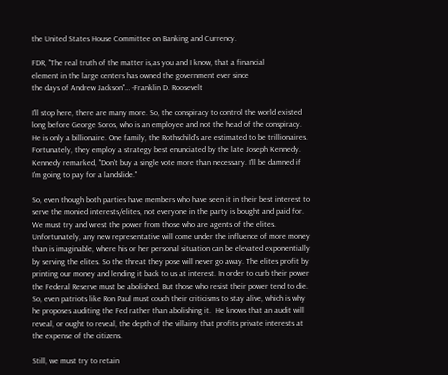the United States House Committee on Banking and Currency.

FDR, "The real truth of the matter is,as you and I know, that a financial
element in the large centers has owned the government ever since
the days of Andrew Jackson"… -Franklin D. Roosevelt

I'll stop here, there are many more. So, the conspiracy to control the world existed long before George Soros, who is an employee and not the head of the conspiracy. He is only a billionaire. One family, the Rothschild's are estimated to be trillionaires. Fortunately, they employ a strategy best enunciated by the late Joseph Kennedy. Kennedy remarked, "Don't buy a single vote more than necessary. I'll be damned if I'm going to pay for a landslide."

So, even though both parties have members who have seen it in their best interest to serve the monied interests/elites, not everyone in the party is bought and paid for. We must try and wrest the power from those who are agents of the elites. Unfortunately, any new representative will come under the influence of more money than is imaginable, where his or her personal situation can be elevated exponentially by serving the elites. So the threat they pose will never go away. The elites profit by printing our money and lending it back to us at interest. In order to curb their power the Federal Reserve must be abolished. But those who resist their power tend to die. So, even patriots like Ron Paul must couch their criticisms to stay alive, which is why he proposes auditing the Fed rather than abolishing it.  He knows that an audit will reveal, or ought to reveal, the depth of the villainy that profits private interests at the expense of the citizens.

Still, we must try to retain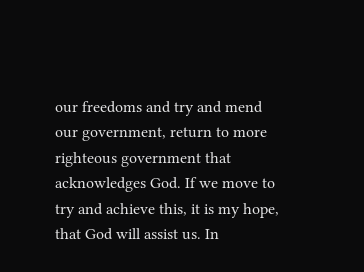our freedoms and try and mend our government, return to more righteous government that acknowledges God. If we move to try and achieve this, it is my hope, that God will assist us. In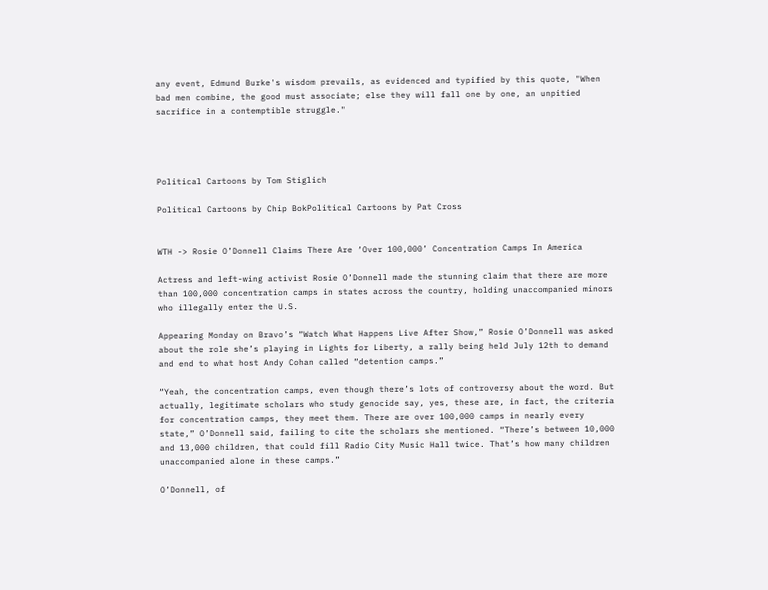any event, Edmund Burke's wisdom prevails, as evidenced and typified by this quote, "When bad men combine, the good must associate; else they will fall one by one, an unpitied sacrifice in a contemptible struggle."




Political Cartoons by Tom Stiglich

Political Cartoons by Chip BokPolitical Cartoons by Pat Cross


WTH -> Rosie O’Donnell Claims There Are ‘Over 100,000’ Concentration Camps In America

Actress and left-wing activist Rosie O’Donnell made the stunning claim that there are more than 100,000 concentration camps in states across the country, holding unaccompanied minors who illegally enter the U.S.

Appearing Monday on Bravo’s “Watch What Happens Live After Show,” Rosie O’Donnell was asked about the role she’s playing in Lights for Liberty, a rally being held July 12th to demand and end to what host Andy Cohan called “detention camps.”

“Yeah, the concentration camps, even though there’s lots of controversy about the word. But actually, legitimate scholars who study genocide say, yes, these are, in fact, the criteria for concentration camps, they meet them. There are over 100,000 camps in nearly every state,” O’Donnell said, failing to cite the scholars she mentioned. “There’s between 10,000 and 13,000 children, that could fill Radio City Music Hall twice. That’s how many children unaccompanied alone in these camps.”

O’Donnell, of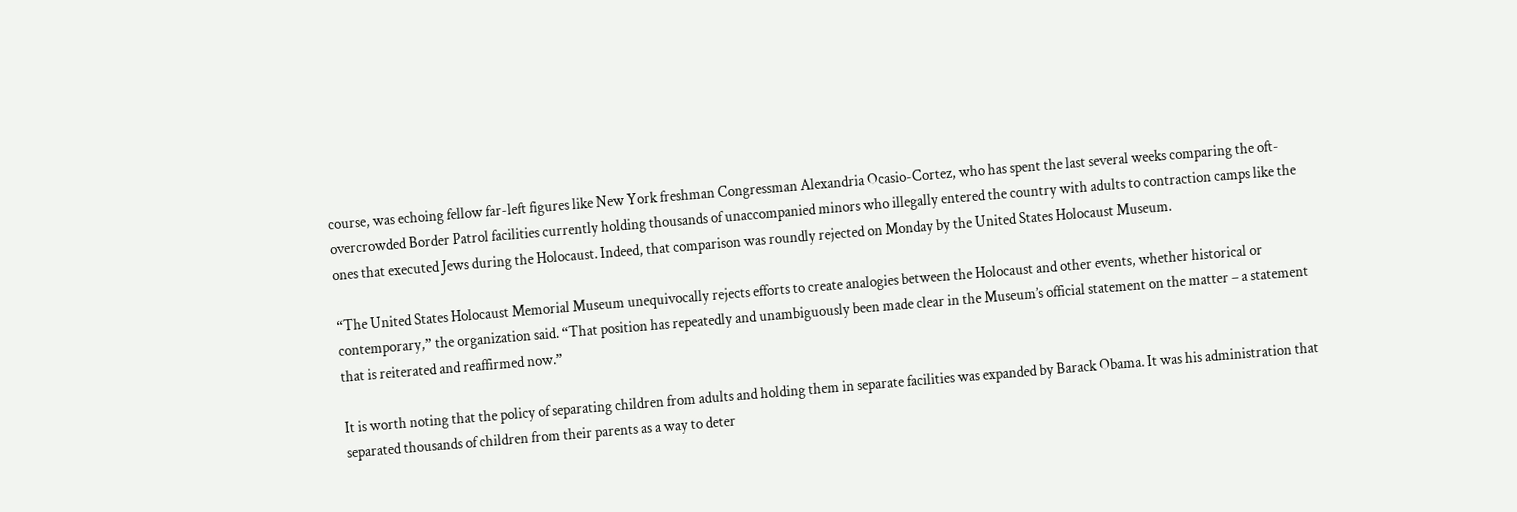course, was echoing fellow far-left figures like New York freshman Congressman Alexandria Ocasio-Cortez, who has spent the last several weeks comparing the oft-overcrowded Border Patrol facilities currently holding thousands of unaccompanied minors who illegally entered the country with adults to contraction camps like the ones that executed Jews during the Holocaust. Indeed, that comparison was roundly rejected on Monday by the United States Holocaust Museum.

“The United States Holocaust Memorial Museum unequivocally rejects efforts to create analogies between the Holocaust and other events, whether historical or contemporary,” the organization said. “That position has repeatedly and unambiguously been made clear in the Museum’s official statement on the matter – a statement that is reiterated and reaffirmed now.”

It is worth noting that the policy of separating children from adults and holding them in separate facilities was expanded by Barack Obama. It was his administration that separated thousands of children from their parents as a way to deter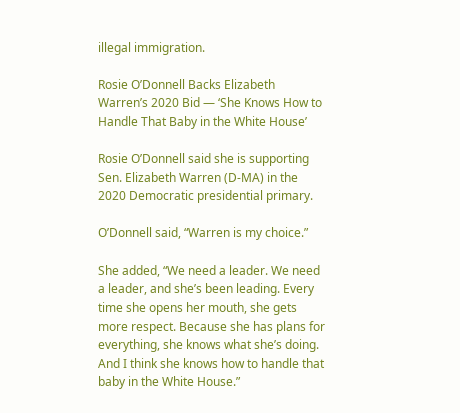illegal immigration.

Rosie O’Donnell Backs Elizabeth Warren’s 2020 Bid — ‘She Knows How to Handle That Baby in the White House’

Rosie O’Donnell said she is supporting Sen. Elizabeth Warren (D-MA) in the 2020 Democratic presidential primary.

O’Donnell said, “Warren is my choice.”

She added, “We need a leader. We need a leader, and she’s been leading. Every time she opens her mouth, she gets more respect. Because she has plans for everything, she knows what she’s doing. And I think she knows how to handle that baby in the White House.”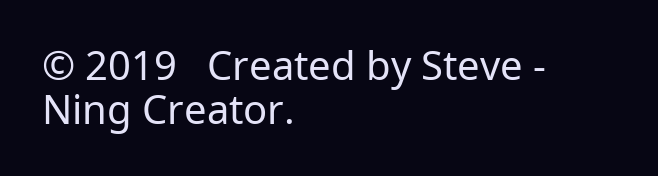© 2019   Created by Steve - Ning Creator.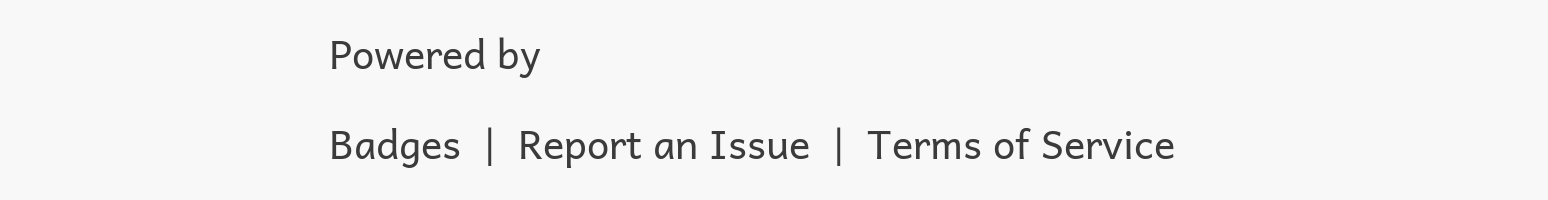Powered by

Badges  |  Report an Issue  |  Terms of Service